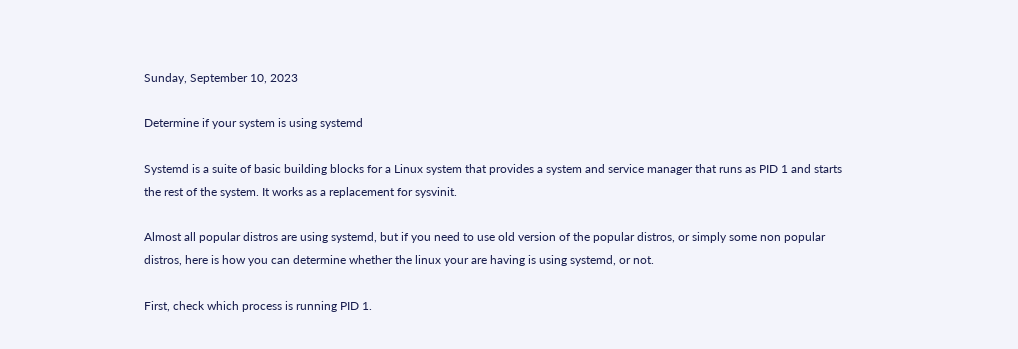Sunday, September 10, 2023

Determine if your system is using systemd

Systemd is a suite of basic building blocks for a Linux system that provides a system and service manager that runs as PID 1 and starts the rest of the system. It works as a replacement for sysvinit.

Almost all popular distros are using systemd, but if you need to use old version of the popular distros, or simply some non popular distros, here is how you can determine whether the linux your are having is using systemd, or not.

First, check which process is running PID 1.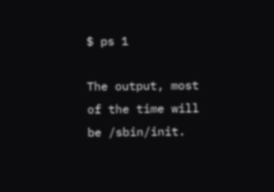$ ps 1

The output, most of the time will be /sbin/init.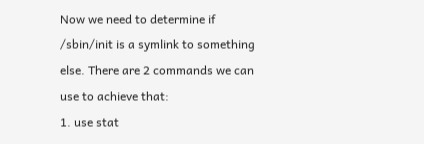Now we need to determine if /sbin/init is a symlink to something else. There are 2 commands we can use to achieve that:
1. use stat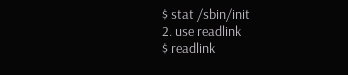$ stat /sbin/init
2. use readlink
$ readlink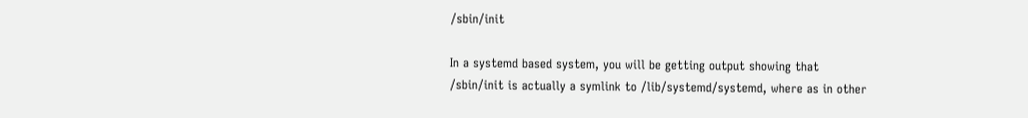/sbin/init

In a systemd based system, you will be getting output showing that /sbin/init is actually a symlink to /lib/systemd/systemd, where as in other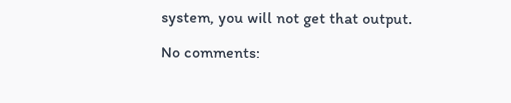system, you will not get that output.

No comments: